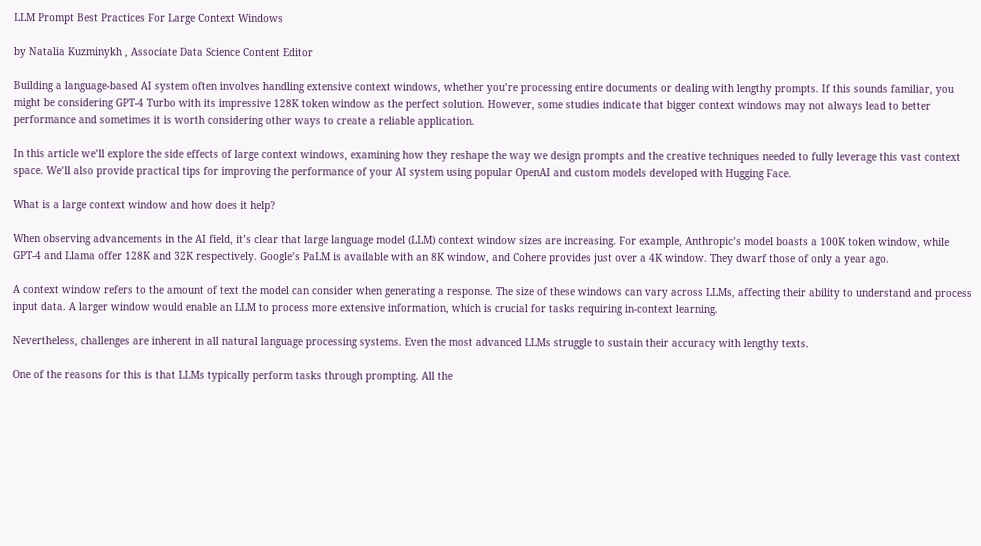LLM Prompt Best Practices For Large Context Windows

by Natalia Kuzminykh , Associate Data Science Content Editor

Building a language-based AI system often involves handling extensive context windows, whether you’re processing entire documents or dealing with lengthy prompts. If this sounds familiar, you might be considering GPT-4 Turbo with its impressive 128K token window as the perfect solution. However, some studies indicate that bigger context windows may not always lead to better performance and sometimes it is worth considering other ways to create a reliable application.

In this article we’ll explore the side effects of large context windows, examining how they reshape the way we design prompts and the creative techniques needed to fully leverage this vast context space. We’ll also provide practical tips for improving the performance of your AI system using popular OpenAI and custom models developed with Hugging Face.

What is a large context window and how does it help?

When observing advancements in the AI field, it’s clear that large language model (LLM) context window sizes are increasing. For example, Anthropic’s model boasts a 100K token window, while GPT-4 and Llama offer 128K and 32K respectively. Google’s PaLM is available with an 8K window, and Cohere provides just over a 4K window. They dwarf those of only a year ago.

A context window refers to the amount of text the model can consider when generating a response. The size of these windows can vary across LLMs, affecting their ability to understand and process input data. A larger window would enable an LLM to process more extensive information, which is crucial for tasks requiring in-context learning.

Nevertheless, challenges are inherent in all natural language processing systems. Even the most advanced LLMs struggle to sustain their accuracy with lengthy texts.

One of the reasons for this is that LLMs typically perform tasks through prompting. All the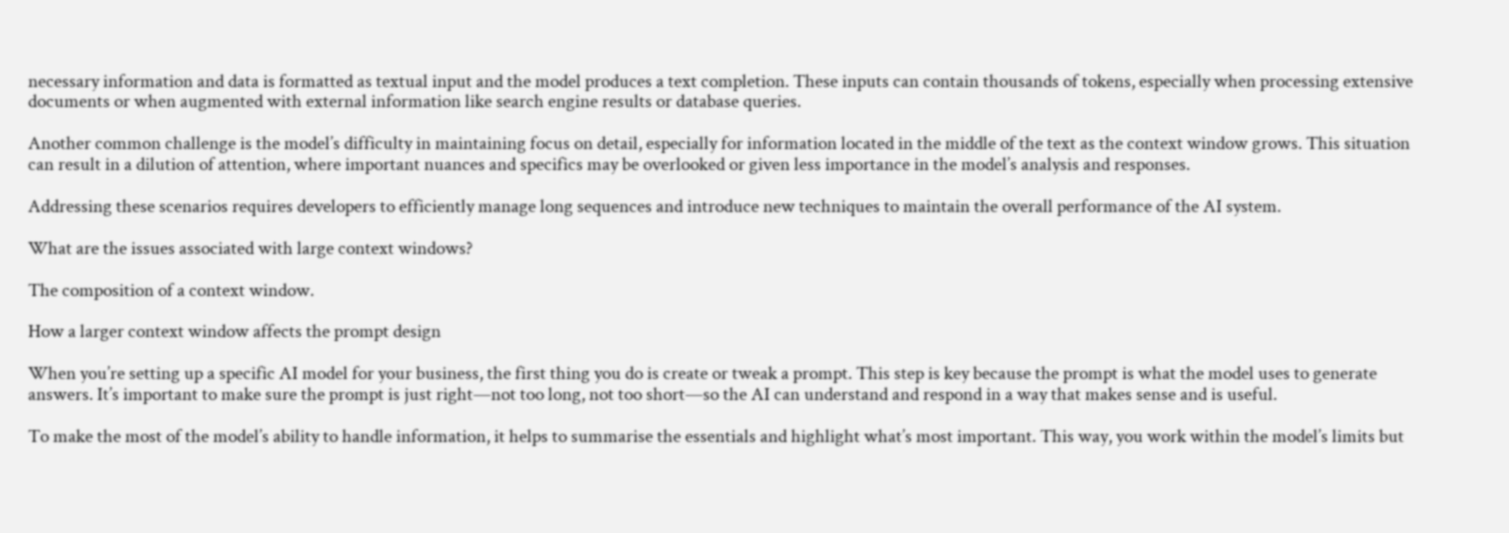necessary information and data is formatted as textual input and the model produces a text completion. These inputs can contain thousands of tokens, especially when processing extensive documents or when augmented with external information like search engine results or database queries.

Another common challenge is the model’s difficulty in maintaining focus on detail, especially for information located in the middle of the text as the context window grows. This situation can result in a dilution of attention, where important nuances and specifics may be overlooked or given less importance in the model’s analysis and responses.

Addressing these scenarios requires developers to efficiently manage long sequences and introduce new techniques to maintain the overall performance of the AI system.

What are the issues associated with large context windows?

The composition of a context window.

How a larger context window affects the prompt design

When you’re setting up a specific AI model for your business, the first thing you do is create or tweak a prompt. This step is key because the prompt is what the model uses to generate answers. It’s important to make sure the prompt is just right—not too long, not too short—so the AI can understand and respond in a way that makes sense and is useful.

To make the most of the model’s ability to handle information, it helps to summarise the essentials and highlight what’s most important. This way, you work within the model’s limits but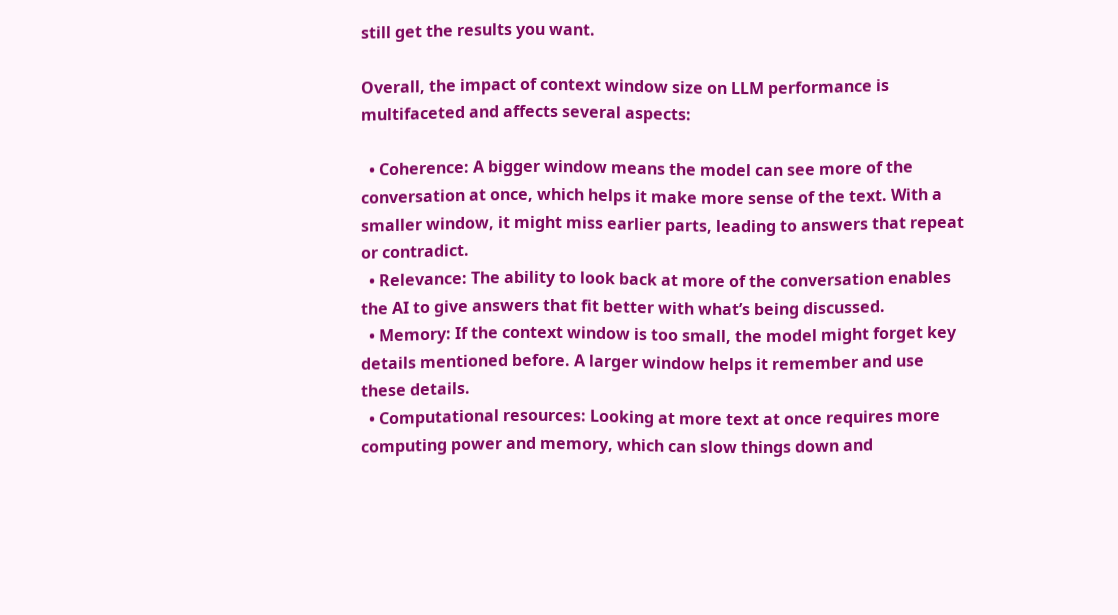still get the results you want.

Overall, the impact of context window size on LLM performance is multifaceted and affects several aspects:

  • Coherence: A bigger window means the model can see more of the conversation at once, which helps it make more sense of the text. With a smaller window, it might miss earlier parts, leading to answers that repeat or contradict.
  • Relevance: The ability to look back at more of the conversation enables the AI to give answers that fit better with what’s being discussed.
  • Memory: If the context window is too small, the model might forget key details mentioned before. A larger window helps it remember and use these details.
  • Computational resources: Looking at more text at once requires more computing power and memory, which can slow things down and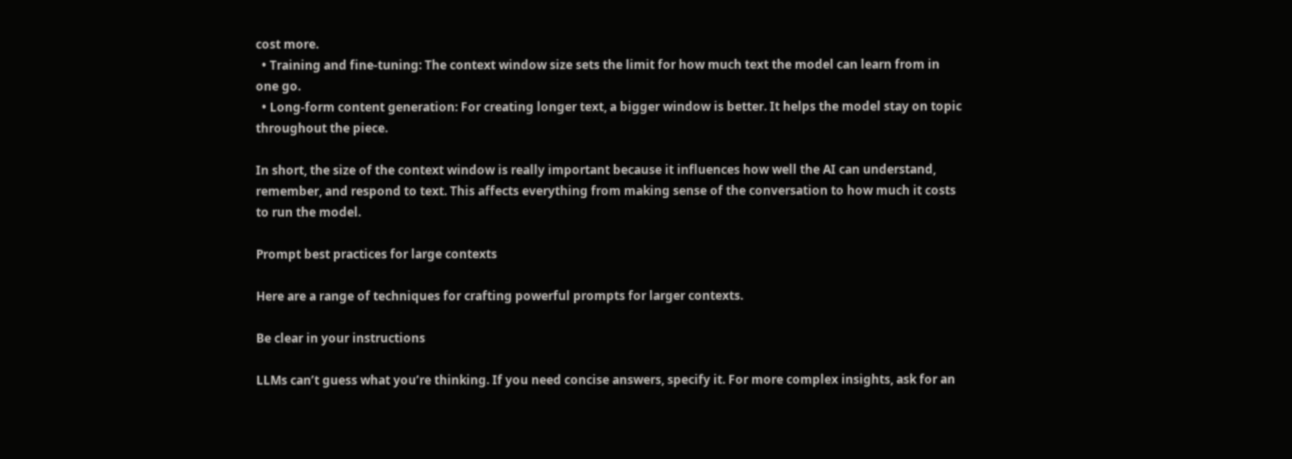cost more.
  • Training and fine-tuning: The context window size sets the limit for how much text the model can learn from in one go.
  • Long-form content generation: For creating longer text, a bigger window is better. It helps the model stay on topic throughout the piece.

In short, the size of the context window is really important because it influences how well the AI can understand, remember, and respond to text. This affects everything from making sense of the conversation to how much it costs to run the model.

Prompt best practices for large contexts

Here are a range of techniques for crafting powerful prompts for larger contexts.

Be clear in your instructions

LLMs can’t guess what you’re thinking. If you need concise answers, specify it. For more complex insights, ask for an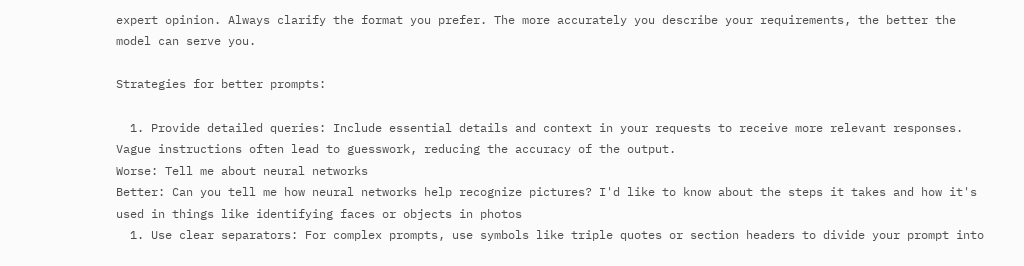expert opinion. Always clarify the format you prefer. The more accurately you describe your requirements, the better the model can serve you.

Strategies for better prompts:

  1. Provide detailed queries: Include essential details and context in your requests to receive more relevant responses. Vague instructions often lead to guesswork, reducing the accuracy of the output.
Worse: Tell me about neural networks
Better: Can you tell me how neural networks help recognize pictures? I'd like to know about the steps it takes and how it's used in things like identifying faces or objects in photos
  1. Use clear separators: For complex prompts, use symbols like triple quotes or section headers to divide your prompt into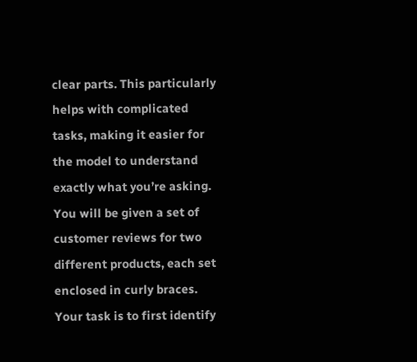clear parts. This particularly helps with complicated tasks, making it easier for the model to understand exactly what you’re asking.
You will be given a set of customer reviews for two different products, each set enclosed in curly braces. Your task is to first identify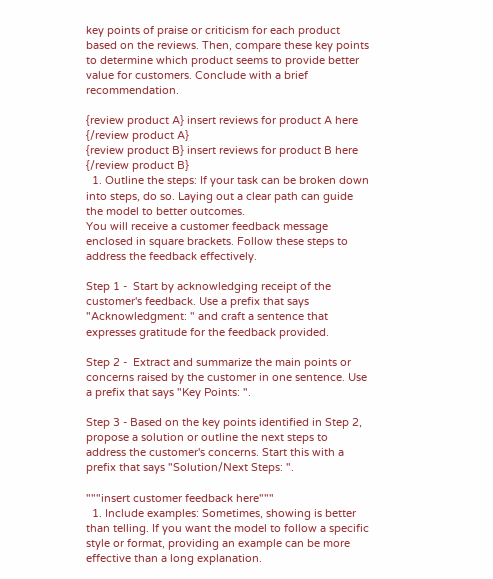key points of praise or criticism for each product based on the reviews. Then, compare these key points to determine which product seems to provide better value for customers. Conclude with a brief recommendation.

{review product A} insert reviews for product A here {/review product A}
{review product B} insert reviews for product B here {/review product B}
  1. Outline the steps: If your task can be broken down into steps, do so. Laying out a clear path can guide the model to better outcomes.
You will receive a customer feedback message enclosed in square brackets. Follow these steps to address the feedback effectively.

Step 1 -  Start by acknowledging receipt of the customer's feedback. Use a prefix that says "Acknowledgment: " and craft a sentence that expresses gratitude for the feedback provided.

Step 2 -  Extract and summarize the main points or concerns raised by the customer in one sentence. Use a prefix that says "Key Points: ".

Step 3 - Based on the key points identified in Step 2, propose a solution or outline the next steps to address the customer's concerns. Start this with a prefix that says "Solution/Next Steps: ".

"""insert customer feedback here"""
  1. Include examples: Sometimes, showing is better than telling. If you want the model to follow a specific style or format, providing an example can be more effective than a long explanation.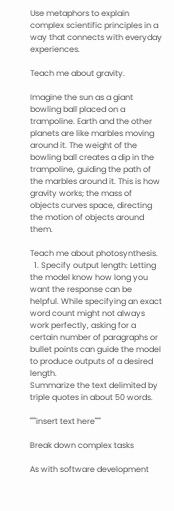Use metaphors to explain complex scientific principles in a way that connects with everyday experiences.

Teach me about gravity.

Imagine the sun as a giant bowling ball placed on a trampoline. Earth and the other planets are like marbles moving around it. The weight of the bowling ball creates a dip in the trampoline, guiding the path of the marbles around it. This is how gravity works; the mass of objects curves space, directing the motion of objects around them.

Teach me about photosynthesis.
  1. Specify output length: Letting the model know how long you want the response can be helpful. While specifying an exact word count might not always work perfectly, asking for a certain number of paragraphs or bullet points can guide the model to produce outputs of a desired length.
Summarize the text delimited by triple quotes in about 50 words.

"""insert text here"""

Break down complex tasks

As with software development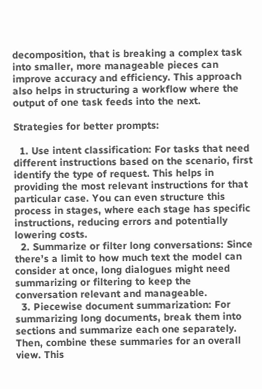decomposition, that is breaking a complex task into smaller, more manageable pieces can improve accuracy and efficiency. This approach also helps in structuring a workflow where the output of one task feeds into the next.

Strategies for better prompts:

  1. Use intent classification: For tasks that need different instructions based on the scenario, first identify the type of request. This helps in providing the most relevant instructions for that particular case. You can even structure this process in stages, where each stage has specific instructions, reducing errors and potentially lowering costs.
  2. Summarize or filter long conversations: Since there’s a limit to how much text the model can consider at once, long dialogues might need summarizing or filtering to keep the conversation relevant and manageable.
  3. Piecewise document summarization: For summarizing long documents, break them into sections and summarize each one separately. Then, combine these summaries for an overall view. This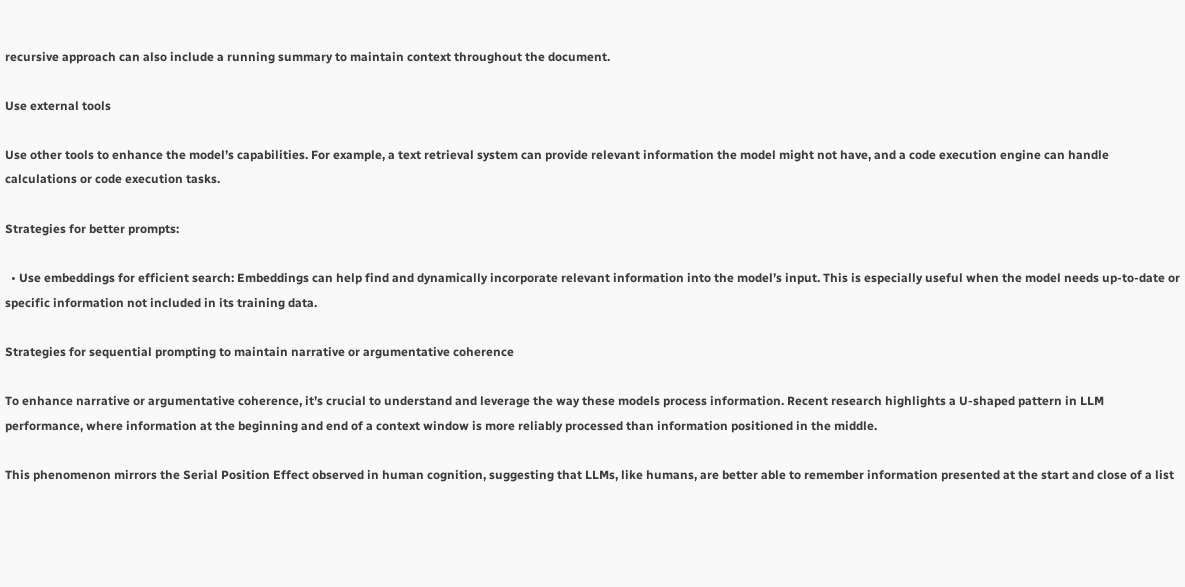recursive approach can also include a running summary to maintain context throughout the document.

Use external tools

Use other tools to enhance the model’s capabilities. For example, a text retrieval system can provide relevant information the model might not have, and a code execution engine can handle calculations or code execution tasks.

Strategies for better prompts:

  • Use embeddings for efficient search: Embeddings can help find and dynamically incorporate relevant information into the model’s input. This is especially useful when the model needs up-to-date or specific information not included in its training data.

Strategies for sequential prompting to maintain narrative or argumentative coherence

To enhance narrative or argumentative coherence, it’s crucial to understand and leverage the way these models process information. Recent research highlights a U-shaped pattern in LLM performance, where information at the beginning and end of a context window is more reliably processed than information positioned in the middle.

This phenomenon mirrors the Serial Position Effect observed in human cognition, suggesting that LLMs, like humans, are better able to remember information presented at the start and close of a list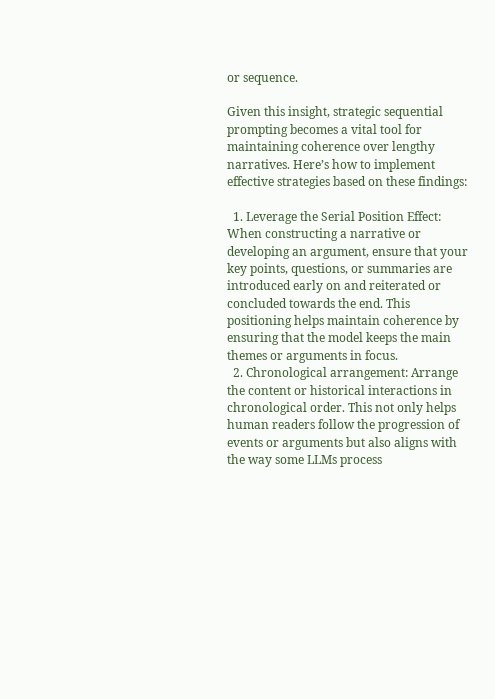or sequence.

Given this insight, strategic sequential prompting becomes a vital tool for maintaining coherence over lengthy narratives. Here’s how to implement effective strategies based on these findings:

  1. Leverage the Serial Position Effect: When constructing a narrative or developing an argument, ensure that your key points, questions, or summaries are introduced early on and reiterated or concluded towards the end. This positioning helps maintain coherence by ensuring that the model keeps the main themes or arguments in focus.
  2. Chronological arrangement: Arrange the content or historical interactions in chronological order. This not only helps human readers follow the progression of events or arguments but also aligns with the way some LLMs process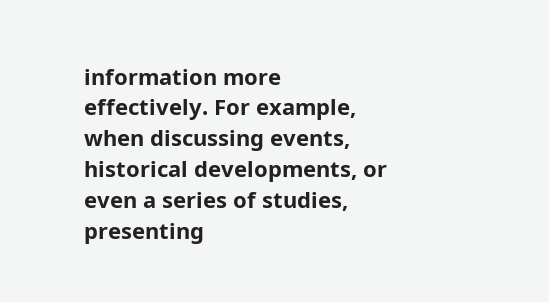information more effectively. For example, when discussing events, historical developments, or even a series of studies, presenting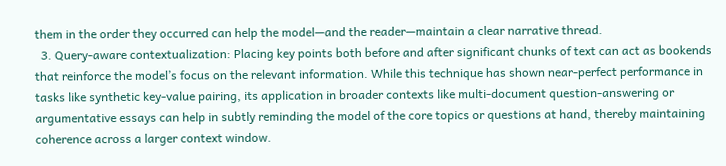them in the order they occurred can help the model—and the reader—maintain a clear narrative thread.
  3. Query-aware contextualization: Placing key points both before and after significant chunks of text can act as bookends that reinforce the model’s focus on the relevant information. While this technique has shown near-perfect performance in tasks like synthetic key-value pairing, its application in broader contexts like multi-document question-answering or argumentative essays can help in subtly reminding the model of the core topics or questions at hand, thereby maintaining coherence across a larger context window.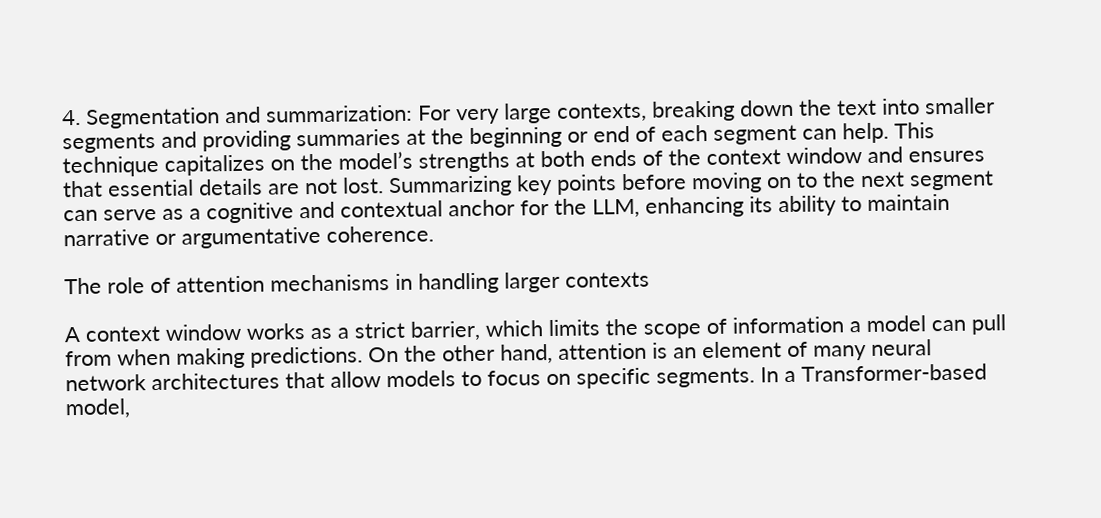4. Segmentation and summarization: For very large contexts, breaking down the text into smaller segments and providing summaries at the beginning or end of each segment can help. This technique capitalizes on the model’s strengths at both ends of the context window and ensures that essential details are not lost. Summarizing key points before moving on to the next segment can serve as a cognitive and contextual anchor for the LLM, enhancing its ability to maintain narrative or argumentative coherence.

The role of attention mechanisms in handling larger contexts

A context window works as a strict barrier, which limits the scope of information a model can pull from when making predictions. On the other hand, attention is an element of many neural network architectures that allow models to focus on specific segments. In a Transformer-based model,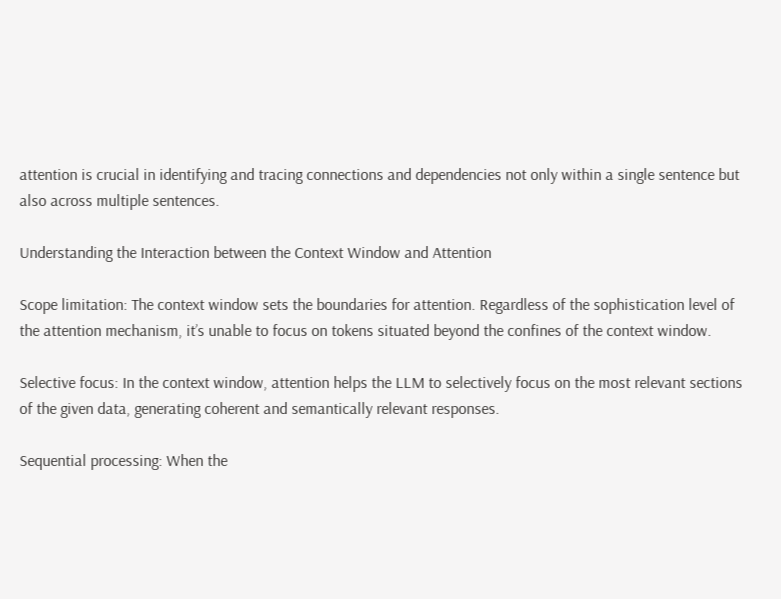attention is crucial in identifying and tracing connections and dependencies not only within a single sentence but also across multiple sentences.

Understanding the Interaction between the Context Window and Attention

Scope limitation: The context window sets the boundaries for attention. Regardless of the sophistication level of the attention mechanism, it’s unable to focus on tokens situated beyond the confines of the context window.

Selective focus: In the context window, attention helps the LLM to selectively focus on the most relevant sections of the given data, generating coherent and semantically relevant responses.

Sequential processing: When the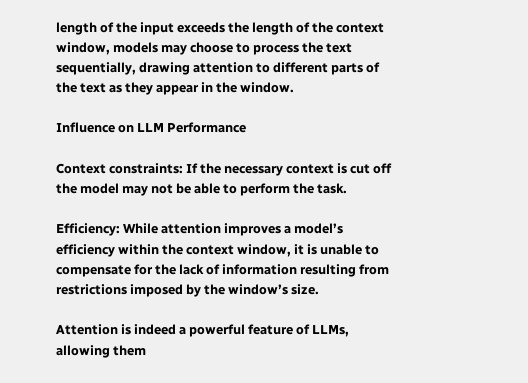length of the input exceeds the length of the context window, models may choose to process the text sequentially, drawing attention to different parts of the text as they appear in the window.

Influence on LLM Performance

Context constraints: If the necessary context is cut off the model may not be able to perform the task.

Efficiency: While attention improves a model’s efficiency within the context window, it is unable to compensate for the lack of information resulting from restrictions imposed by the window’s size.

Attention is indeed a powerful feature of LLMs, allowing them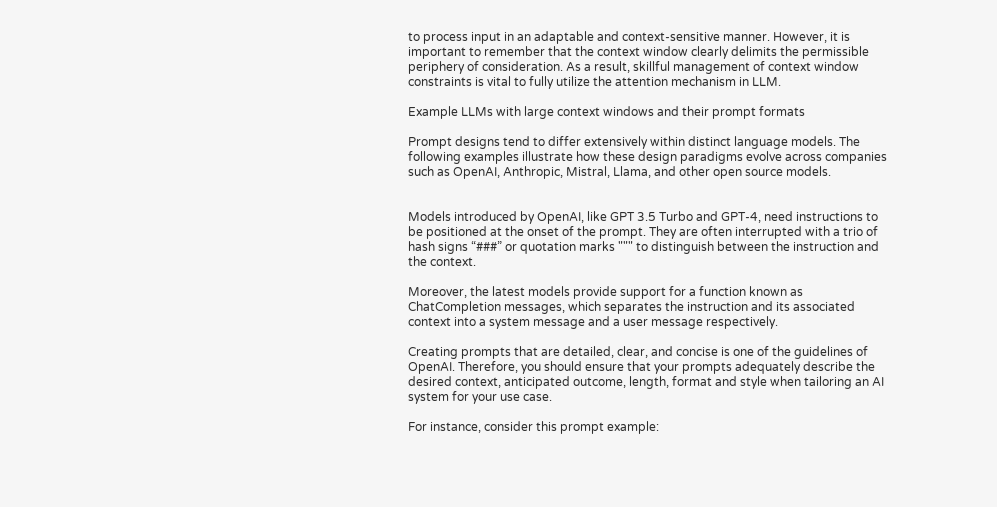to process input in an adaptable and context-sensitive manner. However, it is important to remember that the context window clearly delimits the permissible periphery of consideration. As a result, skillful management of context window constraints is vital to fully utilize the attention mechanism in LLM.

Example LLMs with large context windows and their prompt formats

Prompt designs tend to differ extensively within distinct language models. The following examples illustrate how these design paradigms evolve across companies such as OpenAI, Anthropic, Mistral, Llama, and other open source models.


Models introduced by OpenAI, like GPT 3.5 Turbo and GPT-4, need instructions to be positioned at the onset of the prompt. They are often interrupted with a trio of hash signs “###” or quotation marks """ to distinguish between the instruction and the context.

Moreover, the latest models provide support for a function known as ChatCompletion messages, which separates the instruction and its associated context into a system message and a user message respectively.

Creating prompts that are detailed, clear, and concise is one of the guidelines of OpenAI. Therefore, you should ensure that your prompts adequately describe the desired context, anticipated outcome, length, format and style when tailoring an AI system for your use case.

For instance, consider this prompt example: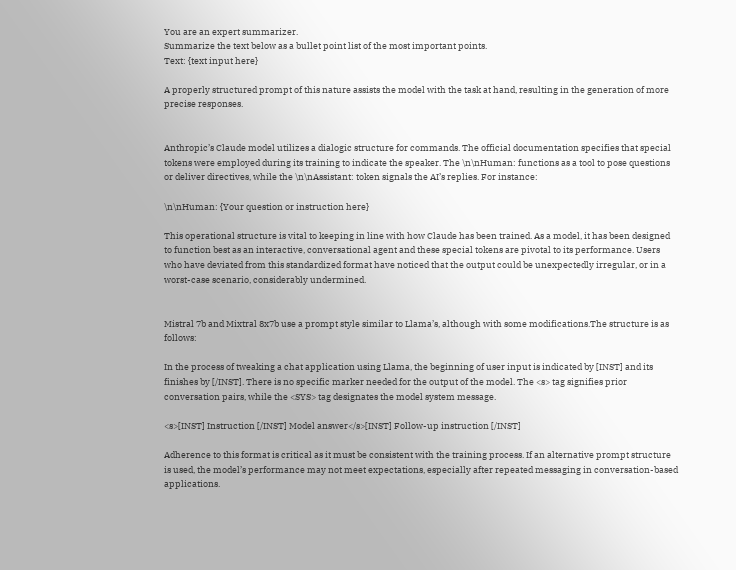You are an expert summarizer.
Summarize the text below as a bullet point list of the most important points.
Text: {text input here}

A properly structured prompt of this nature assists the model with the task at hand, resulting in the generation of more precise responses.


Anthropic’s Claude model utilizes a dialogic structure for commands. The official documentation specifies that special tokens were employed during its training to indicate the speaker. The \n\nHuman: functions as a tool to pose questions or deliver directives, while the \n\nAssistant: token signals the AI’s replies. For instance:

\n\nHuman: {Your question or instruction here}

This operational structure is vital to keeping in line with how Claude has been trained. As a model, it has been designed to function best as an interactive, conversational agent and these special tokens are pivotal to its performance. Users who have deviated from this standardized format have noticed that the output could be unexpectedly irregular, or in a worst-case scenario, considerably undermined.


Mistral 7b and Mixtral 8x7b use a prompt style similar to Llama’s, although with some modifications.The structure is as follows:

In the process of tweaking a chat application using Llama, the beginning of user input is indicated by [INST] and its finishes by [/INST]. There is no specific marker needed for the output of the model. The <s> tag signifies prior conversation pairs, while the <SYS> tag designates the model system message.

<s>[INST] Instruction [/INST] Model answer</s>[INST] Follow-up instruction [/INST]

Adherence to this format is critical as it must be consistent with the training process. If an alternative prompt structure is used, the model’s performance may not meet expectations, especially after repeated messaging in conversation-based applications.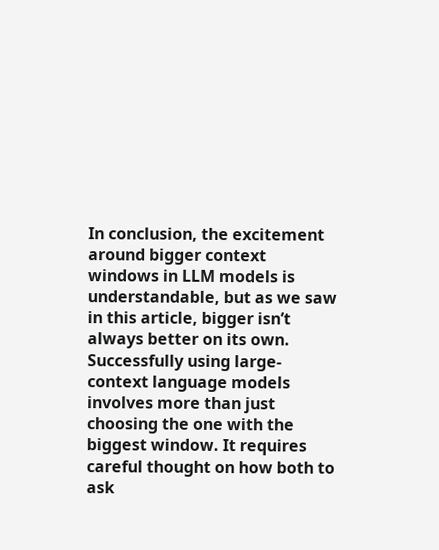In conclusion, the excitement around bigger context windows in LLM models is understandable, but as we saw in this article, bigger isn’t always better on its own. Successfully using large-context language models involves more than just choosing the one with the biggest window. It requires careful thought on how both to ask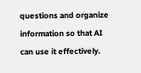questions and organize information so that AI can use it effectively.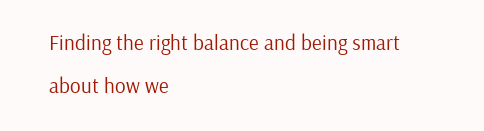Finding the right balance and being smart about how we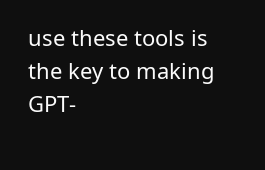use these tools is the key to making GPT-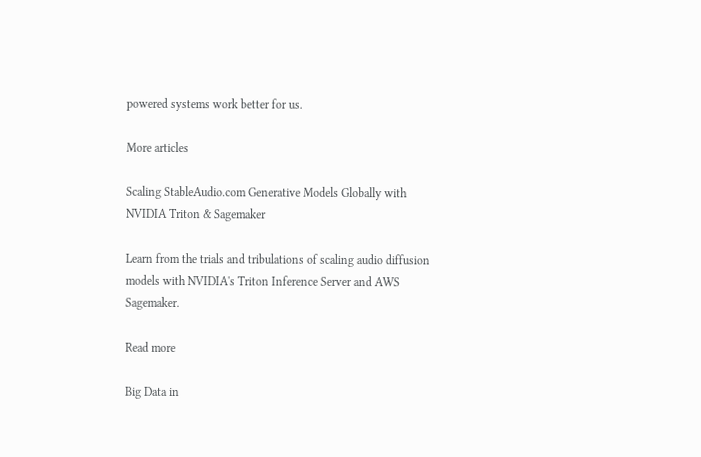powered systems work better for us.

More articles

Scaling StableAudio.com Generative Models Globally with NVIDIA Triton & Sagemaker

Learn from the trials and tribulations of scaling audio diffusion models with NVIDIA's Triton Inference Server and AWS Sagemaker.

Read more

Big Data in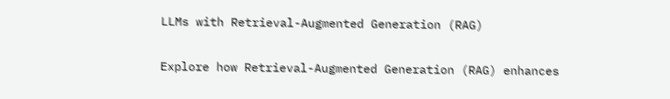LLMs with Retrieval-Augmented Generation (RAG)

Explore how Retrieval-Augmented Generation (RAG) enhances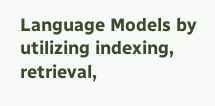Language Models by utilizing indexing, retrieval,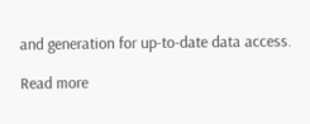and generation for up-to-date data access.

Read more